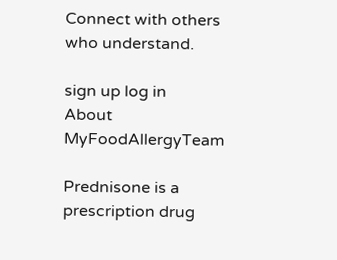Connect with others who understand.

sign up log in
About MyFoodAllergyTeam

Prednisone is a prescription drug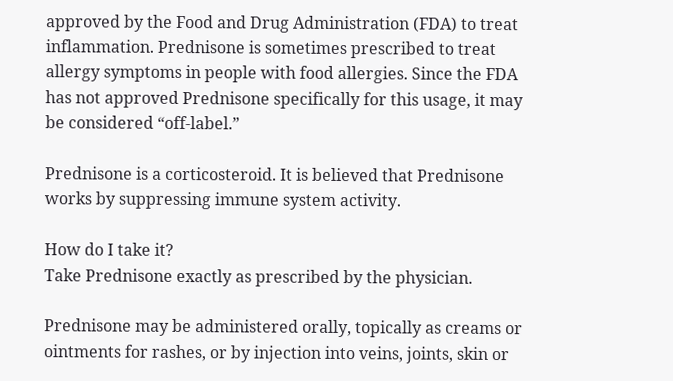approved by the Food and Drug Administration (FDA) to treat inflammation. Prednisone is sometimes prescribed to treat allergy symptoms in people with food allergies. Since the FDA has not approved Prednisone specifically for this usage, it may be considered “off-label.”

Prednisone is a corticosteroid. It is believed that Prednisone works by suppressing immune system activity.

How do I take it?
Take Prednisone exactly as prescribed by the physician.

Prednisone may be administered orally, topically as creams or ointments for rashes, or by injection into veins, joints, skin or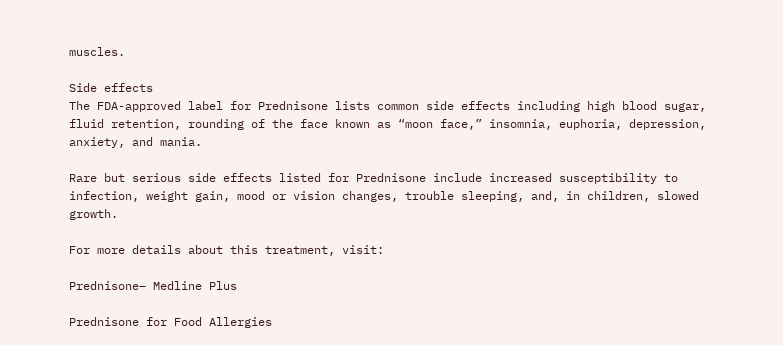muscles.

Side effects
The FDA-approved label for Prednisone lists common side effects including high blood sugar, fluid retention, rounding of the face known as “moon face,” insomnia, euphoria, depression, anxiety, and mania.

Rare but serious side effects listed for Prednisone include increased susceptibility to infection, weight gain, mood or vision changes, trouble sleeping, and, in children, slowed growth.

For more details about this treatment, visit:

Prednisone– Medline Plus

Prednisone for Food Allergies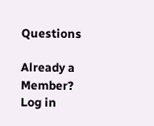Questions

Already a Member? Log in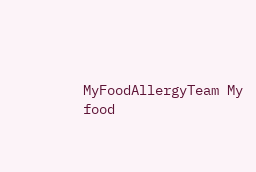MyFoodAllergyTeam My food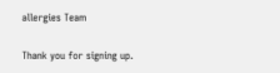allergies Team

Thank you for signing up.